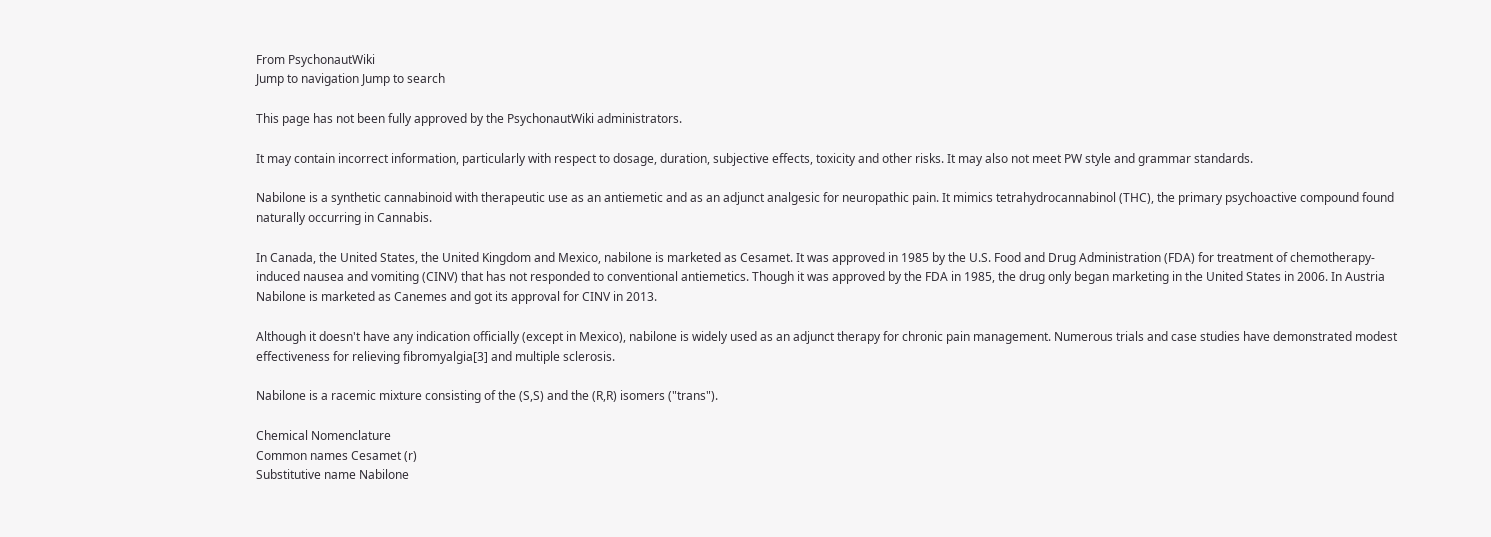From PsychonautWiki
Jump to navigation Jump to search

This page has not been fully approved by the PsychonautWiki administrators.

It may contain incorrect information, particularly with respect to dosage, duration, subjective effects, toxicity and other risks. It may also not meet PW style and grammar standards.

Nabilone is a synthetic cannabinoid with therapeutic use as an antiemetic and as an adjunct analgesic for neuropathic pain. It mimics tetrahydrocannabinol (THC), the primary psychoactive compound found naturally occurring in Cannabis.

In Canada, the United States, the United Kingdom and Mexico, nabilone is marketed as Cesamet. It was approved in 1985 by the U.S. Food and Drug Administration (FDA) for treatment of chemotherapy-induced nausea and vomiting (CINV) that has not responded to conventional antiemetics. Though it was approved by the FDA in 1985, the drug only began marketing in the United States in 2006. In Austria Nabilone is marketed as Canemes and got its approval for CINV in 2013.

Although it doesn't have any indication officially (except in Mexico), nabilone is widely used as an adjunct therapy for chronic pain management. Numerous trials and case studies have demonstrated modest effectiveness for relieving fibromyalgia[3] and multiple sclerosis.

Nabilone is a racemic mixture consisting of the (S,S) and the (R,R) isomers ("trans").

Chemical Nomenclature
Common names Cesamet (r)
Substitutive name Nabilone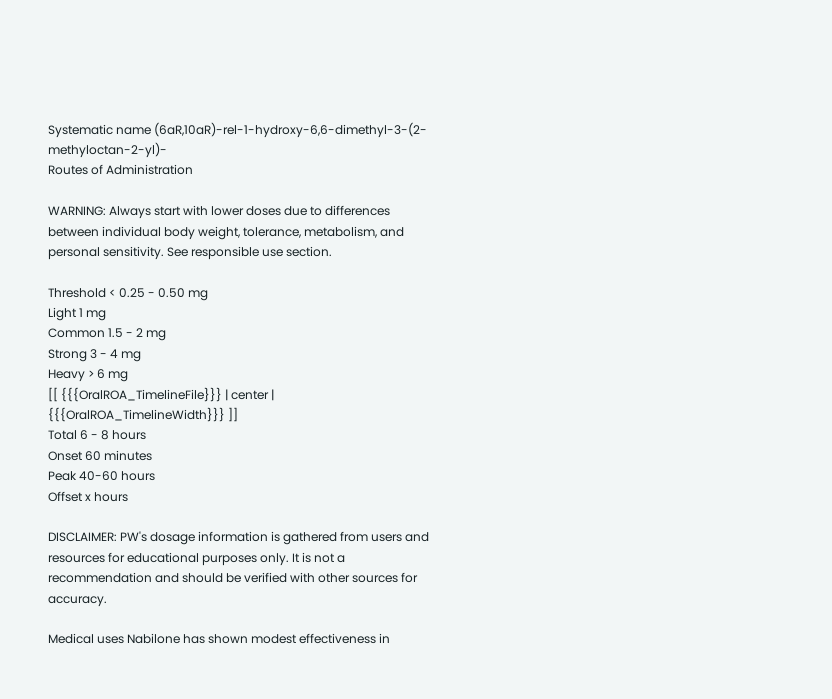Systematic name (6aR,10aR)-rel-1-hydroxy-6,6-dimethyl-3-(2-methyloctan-2-yl)-
Routes of Administration

WARNING: Always start with lower doses due to differences between individual body weight, tolerance, metabolism, and personal sensitivity. See responsible use section.

Threshold < 0.25 - 0.50 mg
Light 1 mg
Common 1.5 - 2 mg
Strong 3 - 4 mg
Heavy > 6 mg
[[ {{{OralROA_TimelineFile}}} | center | {{{OralROA_TimelineWidth}}} ]]
Total 6 - 8 hours
Onset 60 minutes
Peak 40-60 hours
Offset x hours

DISCLAIMER: PW's dosage information is gathered from users and resources for educational purposes only. It is not a recommendation and should be verified with other sources for accuracy.

Medical uses Nabilone has shown modest effectiveness in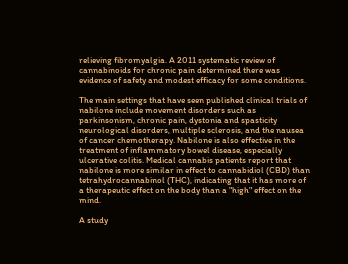relieving fibromyalgia. A 2011 systematic review of cannabinoids for chronic pain determined there was evidence of safety and modest efficacy for some conditions.

The main settings that have seen published clinical trials of nabilone include movement disorders such as parkinsonism, chronic pain, dystonia and spasticity neurological disorders, multiple sclerosis, and the nausea of cancer chemotherapy. Nabilone is also effective in the treatment of inflammatory bowel disease, especially ulcerative colitis. Medical cannabis patients report that nabilone is more similar in effect to cannabidiol (CBD) than tetrahydrocannabinol (THC), indicating that it has more of a therapeutic effect on the body than a "high" effect on the mind.

A study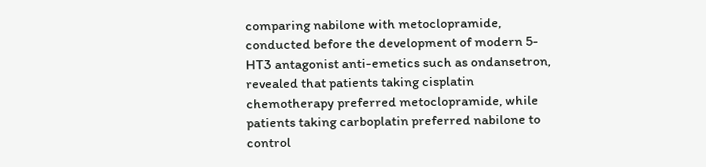comparing nabilone with metoclopramide, conducted before the development of modern 5-HT3 antagonist anti-emetics such as ondansetron, revealed that patients taking cisplatin chemotherapy preferred metoclopramide, while patients taking carboplatin preferred nabilone to control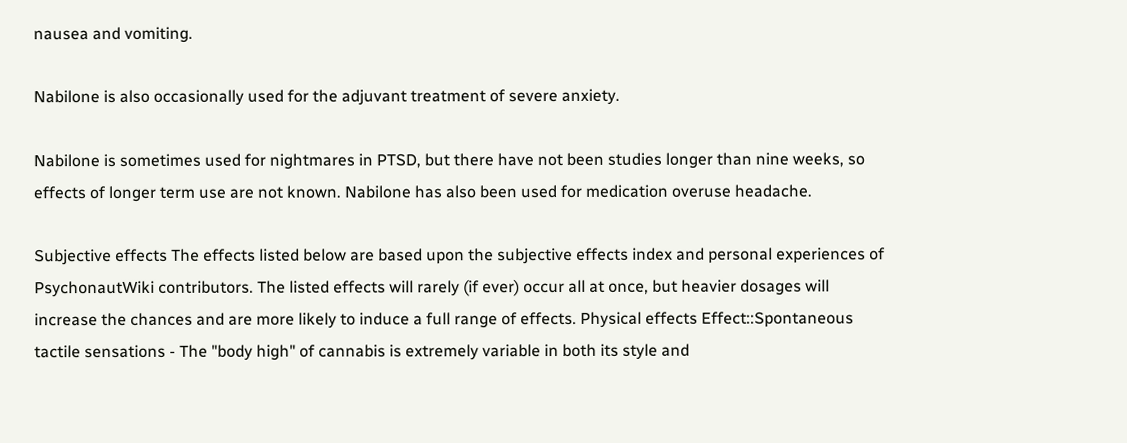nausea and vomiting.

Nabilone is also occasionally used for the adjuvant treatment of severe anxiety.

Nabilone is sometimes used for nightmares in PTSD, but there have not been studies longer than nine weeks, so effects of longer term use are not known. Nabilone has also been used for medication overuse headache.

Subjective effects The effects listed below are based upon the subjective effects index and personal experiences of PsychonautWiki contributors. The listed effects will rarely (if ever) occur all at once, but heavier dosages will increase the chances and are more likely to induce a full range of effects. Physical effects Effect::Spontaneous tactile sensations - The "body high" of cannabis is extremely variable in both its style and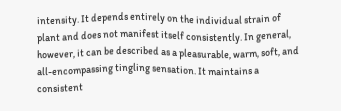intensity. It depends entirely on the individual strain of plant and does not manifest itself consistently. In general, however, it can be described as a pleasurable, warm, soft, and all-encompassing tingling sensation. It maintains a consistent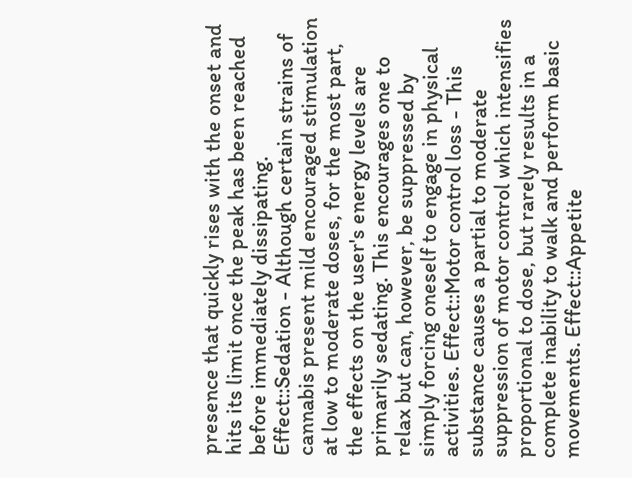presence that quickly rises with the onset and hits its limit once the peak has been reached before immediately dissipating. Effect::Sedation - Although certain strains of cannabis present mild encouraged stimulation at low to moderate doses, for the most part, the effects on the user's energy levels are primarily sedating. This encourages one to relax but can, however, be suppressed by simply forcing oneself to engage in physical activities. Effect::Motor control loss - This substance causes a partial to moderate suppression of motor control which intensifies proportional to dose, but rarely results in a complete inability to walk and perform basic movements. Effect::Appetite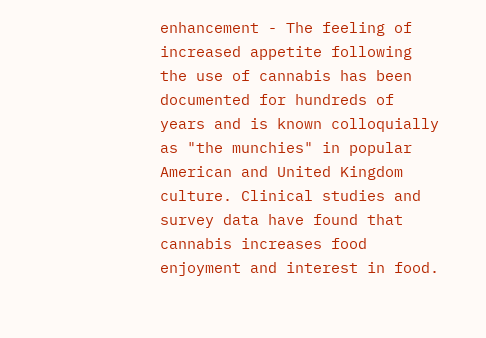enhancement - The feeling of increased appetite following the use of cannabis has been documented for hundreds of years and is known colloquially as "the munchies" in popular American and United Kingdom culture. Clinical studies and survey data have found that cannabis increases food enjoyment and interest in food.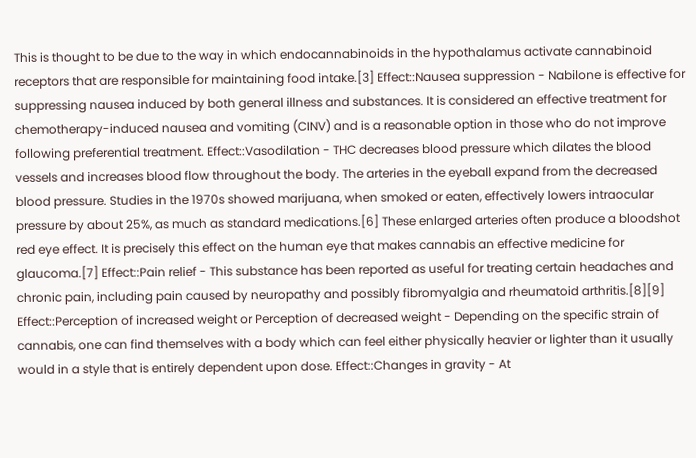This is thought to be due to the way in which endocannabinoids in the hypothalamus activate cannabinoid receptors that are responsible for maintaining food intake.[3] Effect::Nausea suppression - Nabilone is effective for suppressing nausea induced by both general illness and substances. It is considered an effective treatment for chemotherapy-induced nausea and vomiting (CINV) and is a reasonable option in those who do not improve following preferential treatment. Effect::Vasodilation - THC decreases blood pressure which dilates the blood vessels and increases blood flow throughout the body. The arteries in the eyeball expand from the decreased blood pressure. Studies in the 1970s showed marijuana, when smoked or eaten, effectively lowers intraocular pressure by about 25%, as much as standard medications.[6] These enlarged arteries often produce a bloodshot red eye effect. It is precisely this effect on the human eye that makes cannabis an effective medicine for glaucoma.[7] Effect::Pain relief - This substance has been reported as useful for treating certain headaches and chronic pain, including pain caused by neuropathy and possibly fibromyalgia and rheumatoid arthritis.[8][9] Effect::Perception of increased weight or Perception of decreased weight - Depending on the specific strain of cannabis, one can find themselves with a body which can feel either physically heavier or lighter than it usually would in a style that is entirely dependent upon dose. Effect::Changes in gravity - At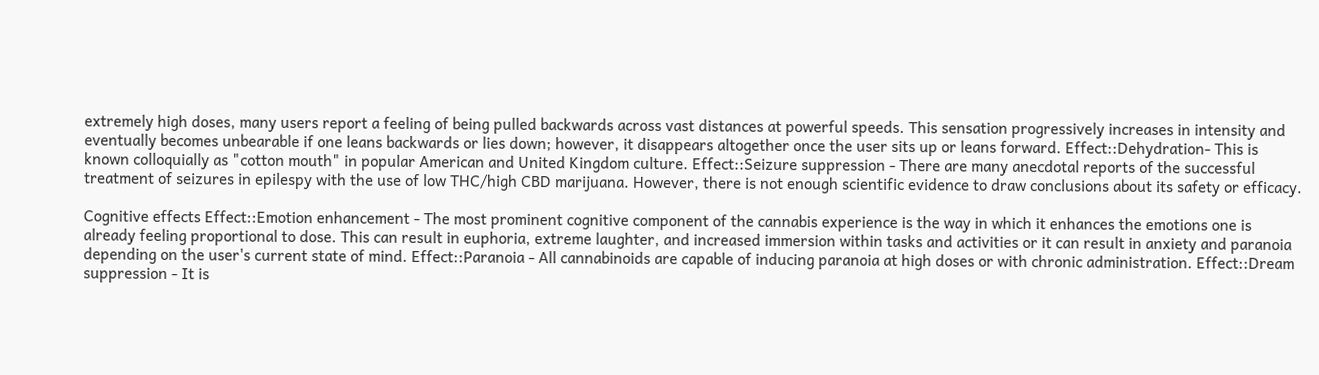extremely high doses, many users report a feeling of being pulled backwards across vast distances at powerful speeds. This sensation progressively increases in intensity and eventually becomes unbearable if one leans backwards or lies down; however, it disappears altogether once the user sits up or leans forward. Effect::Dehydration- This is known colloquially as "cotton mouth" in popular American and United Kingdom culture. Effect::Seizure suppression - There are many anecdotal reports of the successful treatment of seizures in epilespy with the use of low THC/high CBD marijuana. However, there is not enough scientific evidence to draw conclusions about its safety or efficacy.

Cognitive effects Effect::Emotion enhancement - The most prominent cognitive component of the cannabis experience is the way in which it enhances the emotions one is already feeling proportional to dose. This can result in euphoria, extreme laughter, and increased immersion within tasks and activities or it can result in anxiety and paranoia depending on the user's current state of mind. Effect::Paranoia - All cannabinoids are capable of inducing paranoia at high doses or with chronic administration. Effect::Dream suppression - It is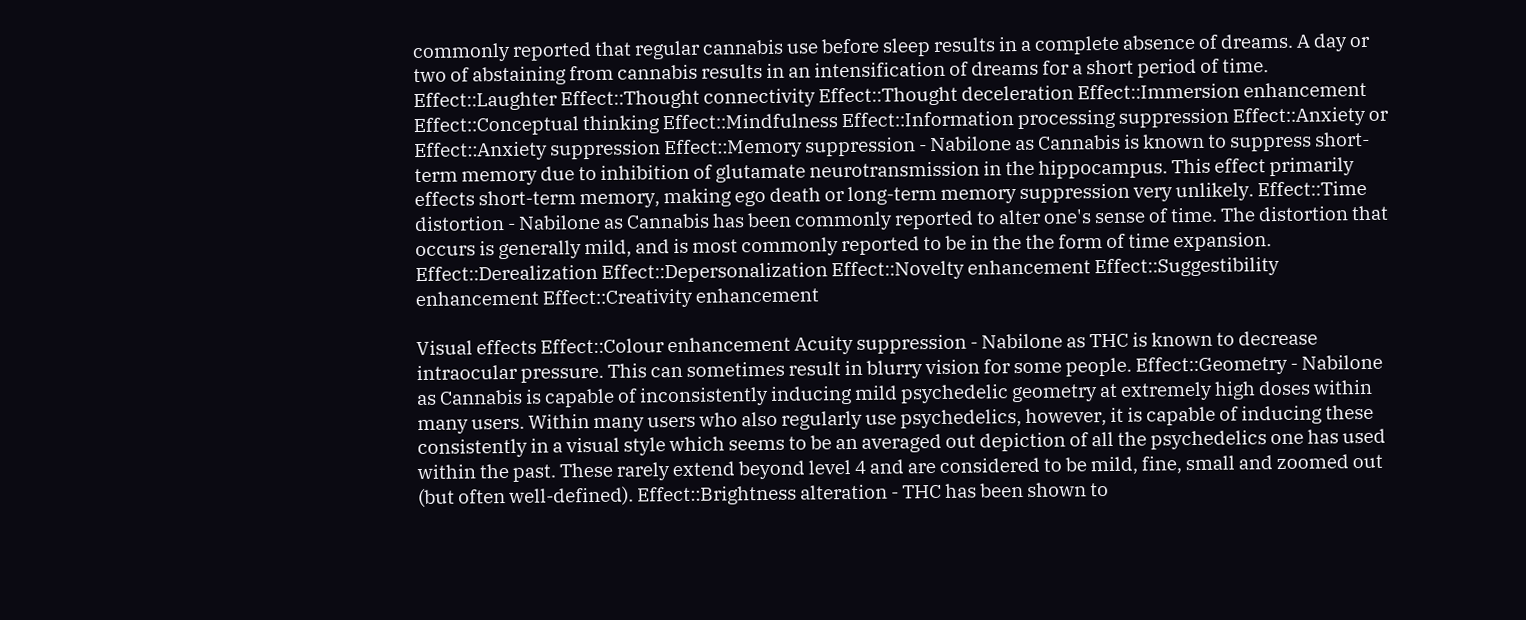commonly reported that regular cannabis use before sleep results in a complete absence of dreams. A day or two of abstaining from cannabis results in an intensification of dreams for a short period of time. Effect::Laughter Effect::Thought connectivity Effect::Thought deceleration Effect::Immersion enhancement Effect::Conceptual thinking Effect::Mindfulness Effect::Information processing suppression Effect::Anxiety or Effect::Anxiety suppression Effect::Memory suppression - Nabilone as Cannabis is known to suppress short-term memory due to inhibition of glutamate neurotransmission in the hippocampus. This effect primarily effects short-term memory, making ego death or long-term memory suppression very unlikely. Effect::Time distortion - Nabilone as Cannabis has been commonly reported to alter one's sense of time. The distortion that occurs is generally mild, and is most commonly reported to be in the the form of time expansion. Effect::Derealization Effect::Depersonalization Effect::Novelty enhancement Effect::Suggestibility enhancement Effect::Creativity enhancement

Visual effects Effect::Colour enhancement Acuity suppression - Nabilone as THC is known to decrease intraocular pressure. This can sometimes result in blurry vision for some people. Effect::Geometry - Nabilone as Cannabis is capable of inconsistently inducing mild psychedelic geometry at extremely high doses within many users. Within many users who also regularly use psychedelics, however, it is capable of inducing these consistently in a visual style which seems to be an averaged out depiction of all the psychedelics one has used within the past. These rarely extend beyond level 4 and are considered to be mild, fine, small and zoomed out (but often well-defined). Effect::Brightness alteration - THC has been shown to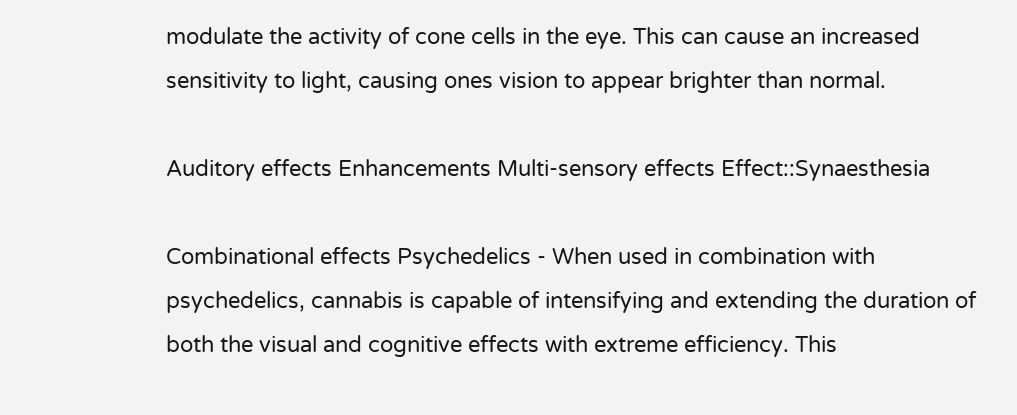modulate the activity of cone cells in the eye. This can cause an increased sensitivity to light, causing ones vision to appear brighter than normal.

Auditory effects Enhancements Multi-sensory effects Effect::Synaesthesia

Combinational effects Psychedelics - When used in combination with psychedelics, cannabis is capable of intensifying and extending the duration of both the visual and cognitive effects with extreme efficiency. This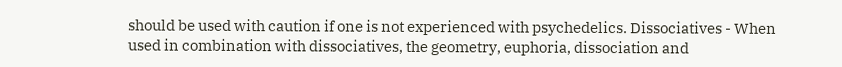should be used with caution if one is not experienced with psychedelics. Dissociatives - When used in combination with dissociatives, the geometry, euphoria, dissociation and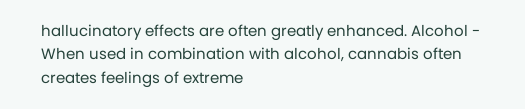hallucinatory effects are often greatly enhanced. Alcohol - When used in combination with alcohol, cannabis often creates feelings of extreme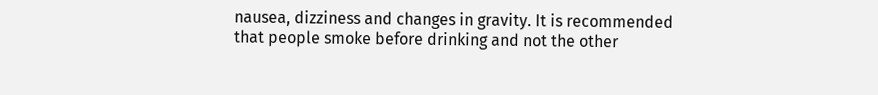nausea, dizziness and changes in gravity. It is recommended that people smoke before drinking and not the other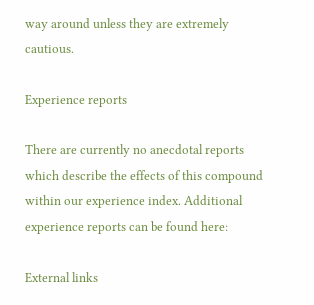way around unless they are extremely cautious.

Experience reports

There are currently no anecdotal reports which describe the effects of this compound within our experience index. Additional experience reports can be found here:

External links